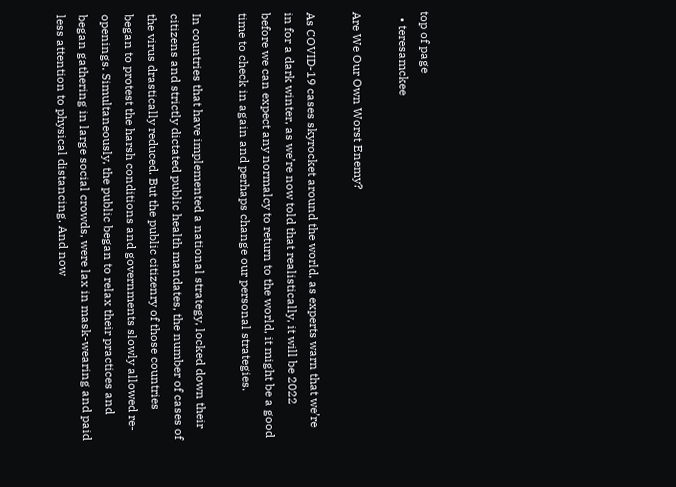top of page
  • teresamckee

Are We Our Own Worst Enemy?

As COVID-19 cases skyrocket around the world, as experts warn that we’re in for a dark winter, as we’re now told that realistically, it will be 2022 before we can expect any normalcy to return to the world, it might be a good time to check in again and perhaps change our personal strategies.

In countries that have implemented a national strategy, locked down their citizens and strictly dictated public health mandates, the number of cases of the virus drastically reduced. But the public citizenry of those countries began to protest the harsh conditions and governments slowly allowed re-openings. Simultaneously, the public began to relax their practices and began gathering in large social crowds, were lax in mask-wearing and paid less attention to physical distancing. And now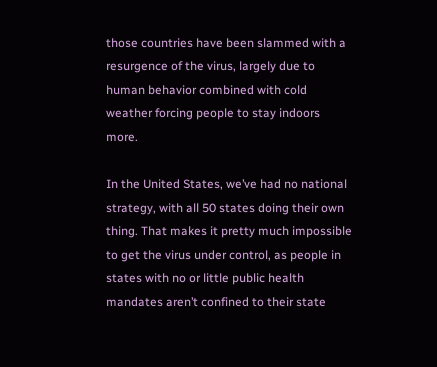those countries have been slammed with a resurgence of the virus, largely due to human behavior combined with cold weather forcing people to stay indoors more.

In the United States, we’ve had no national strategy, with all 50 states doing their own thing. That makes it pretty much impossible to get the virus under control, as people in states with no or little public health mandates aren’t confined to their state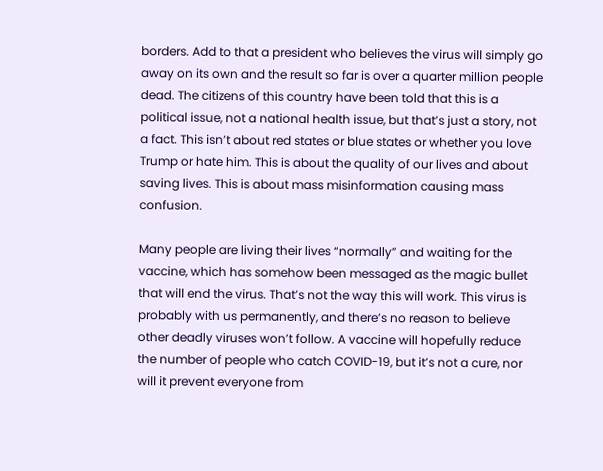borders. Add to that a president who believes the virus will simply go away on its own and the result so far is over a quarter million people dead. The citizens of this country have been told that this is a political issue, not a national health issue, but that’s just a story, not a fact. This isn’t about red states or blue states or whether you love Trump or hate him. This is about the quality of our lives and about saving lives. This is about mass misinformation causing mass confusion.

Many people are living their lives “normally” and waiting for the vaccine, which has somehow been messaged as the magic bullet that will end the virus. That’s not the way this will work. This virus is probably with us permanently, and there’s no reason to believe other deadly viruses won’t follow. A vaccine will hopefully reduce the number of people who catch COVID-19, but it’s not a cure, nor will it prevent everyone from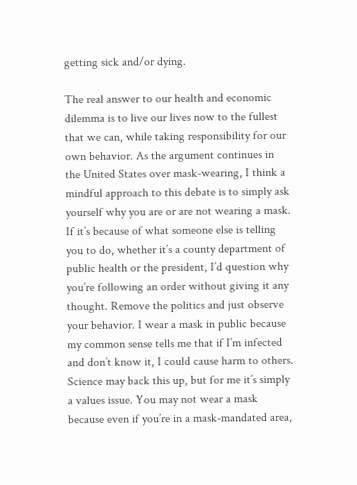getting sick and/or dying.

The real answer to our health and economic dilemma is to live our lives now to the fullest that we can, while taking responsibility for our own behavior. As the argument continues in the United States over mask-wearing, I think a mindful approach to this debate is to simply ask yourself why you are or are not wearing a mask. If it’s because of what someone else is telling you to do, whether it’s a county department of public health or the president, I’d question why you’re following an order without giving it any thought. Remove the politics and just observe your behavior. I wear a mask in public because my common sense tells me that if I’m infected and don’t know it, I could cause harm to others. Science may back this up, but for me it’s simply a values issue. You may not wear a mask because even if you’re in a mask-mandated area,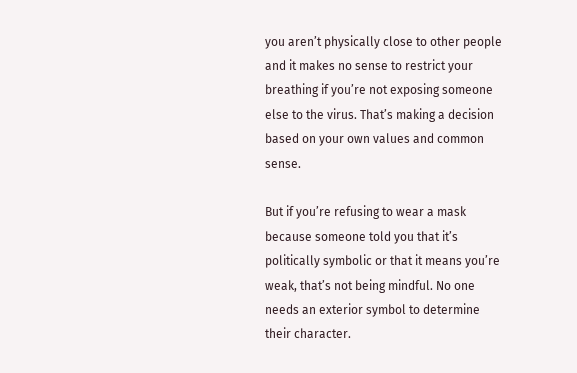you aren’t physically close to other people and it makes no sense to restrict your breathing if you’re not exposing someone else to the virus. That’s making a decision based on your own values and common sense.

But if you’re refusing to wear a mask because someone told you that it’s politically symbolic or that it means you’re weak, that’s not being mindful. No one needs an exterior symbol to determine their character.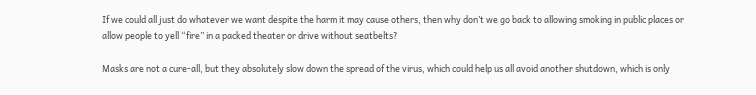If we could all just do whatever we want despite the harm it may cause others, then why don’t we go back to allowing smoking in public places or allow people to yell “fire” in a packed theater or drive without seatbelts?

Masks are not a cure-all, but they absolutely slow down the spread of the virus, which could help us all avoid another shutdown, which is only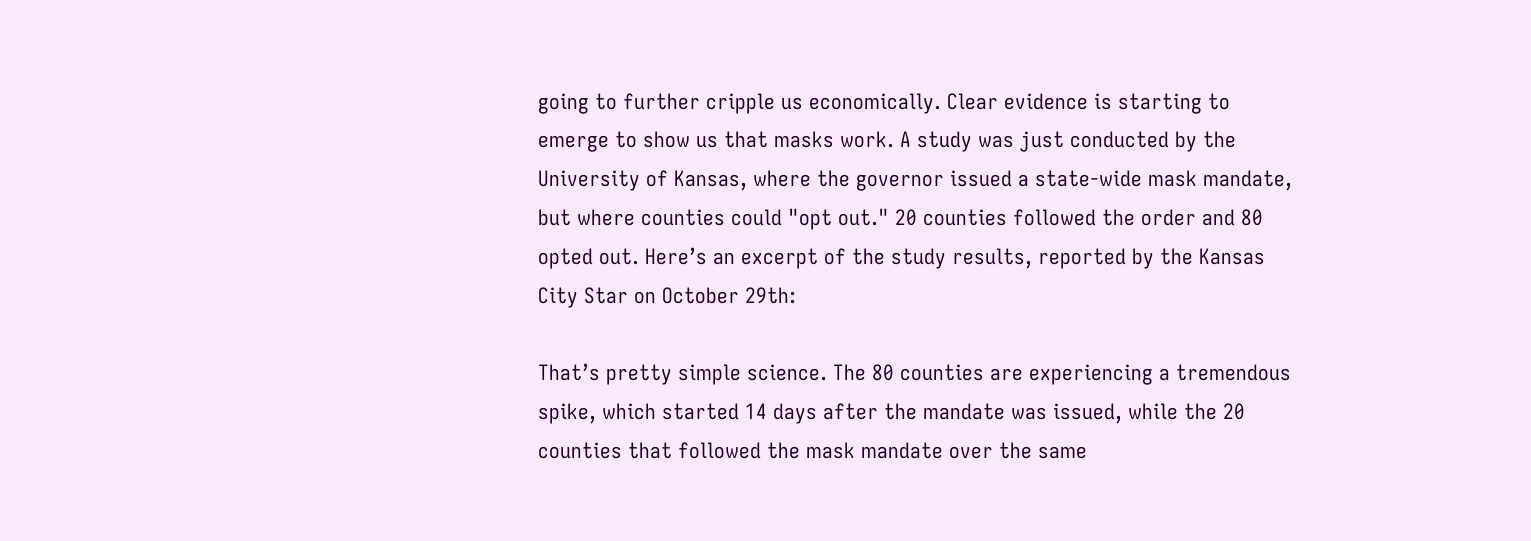going to further cripple us economically. Clear evidence is starting to emerge to show us that masks work. A study was just conducted by the University of Kansas, where the governor issued a state-wide mask mandate, but where counties could "opt out." 20 counties followed the order and 80 opted out. Here’s an excerpt of the study results, reported by the Kansas City Star on October 29th:

That’s pretty simple science. The 80 counties are experiencing a tremendous spike, which started 14 days after the mandate was issued, while the 20 counties that followed the mask mandate over the same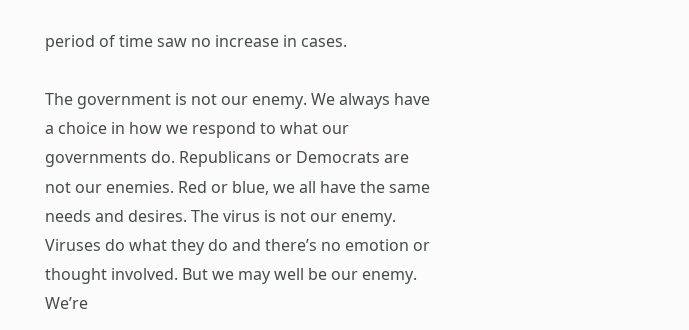period of time saw no increase in cases.

The government is not our enemy. We always have a choice in how we respond to what our governments do. Republicans or Democrats are not our enemies. Red or blue, we all have the same needs and desires. The virus is not our enemy. Viruses do what they do and there’s no emotion or thought involved. But we may well be our enemy. We’re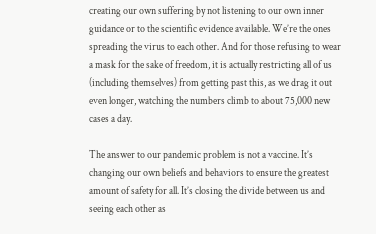creating our own suffering by not listening to our own inner guidance or to the scientific evidence available. We’re the ones spreading the virus to each other. And for those refusing to wear a mask for the sake of freedom, it is actually restricting all of us (including themselves) from getting past this, as we drag it out even longer, watching the numbers climb to about 75,000 new cases a day.

The answer to our pandemic problem is not a vaccine. It’s changing our own beliefs and behaviors to ensure the greatest amount of safety for all. It’s closing the divide between us and seeing each other as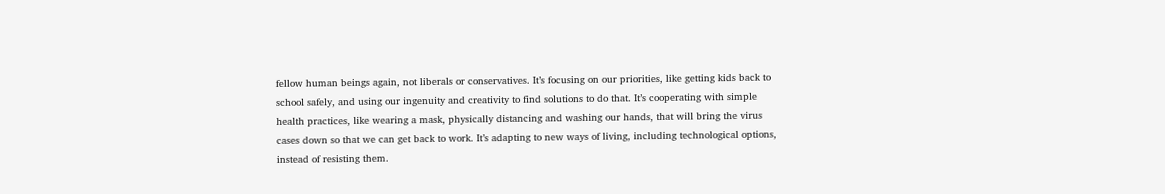fellow human beings again, not liberals or conservatives. It’s focusing on our priorities, like getting kids back to school safely, and using our ingenuity and creativity to find solutions to do that. It’s cooperating with simple health practices, like wearing a mask, physically distancing and washing our hands, that will bring the virus cases down so that we can get back to work. It’s adapting to new ways of living, including technological options, instead of resisting them.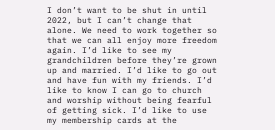I don’t want to be shut in until 2022, but I can’t change that alone. We need to work together so that we can all enjoy more freedom again. I’d like to see my grandchildren before they’re grown up and married. I’d like to go out and have fun with my friends. I’d like to know I can go to church and worship without being fearful of getting sick. I’d like to use my membership cards at the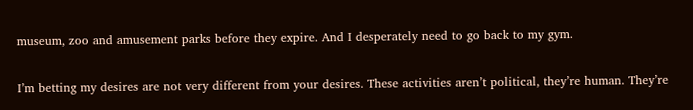museum, zoo and amusement parks before they expire. And I desperately need to go back to my gym.

I’m betting my desires are not very different from your desires. These activities aren’t political, they’re human. They’re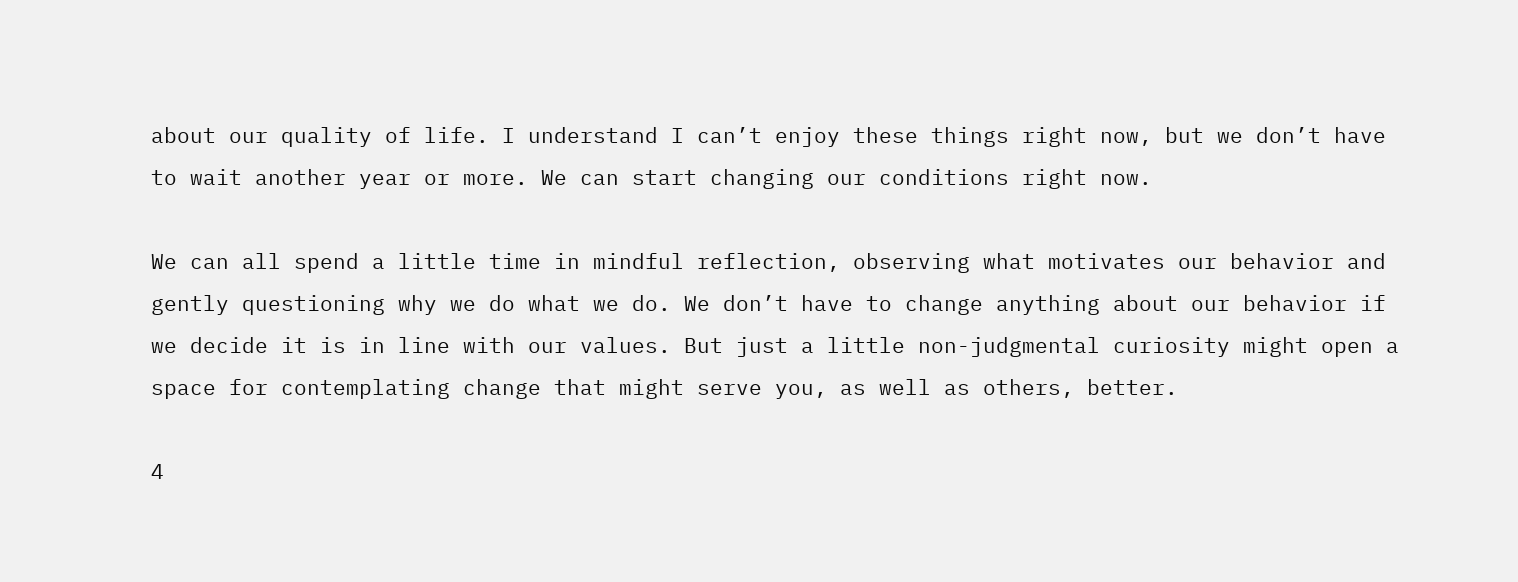about our quality of life. I understand I can’t enjoy these things right now, but we don’t have to wait another year or more. We can start changing our conditions right now.

We can all spend a little time in mindful reflection, observing what motivates our behavior and gently questioning why we do what we do. We don’t have to change anything about our behavior if we decide it is in line with our values. But just a little non-judgmental curiosity might open a space for contemplating change that might serve you, as well as others, better.

4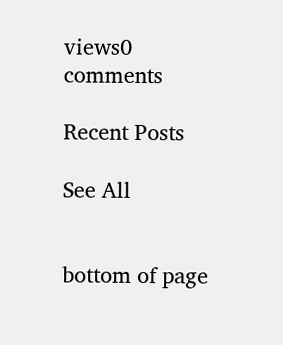views0 comments

Recent Posts

See All


bottom of page